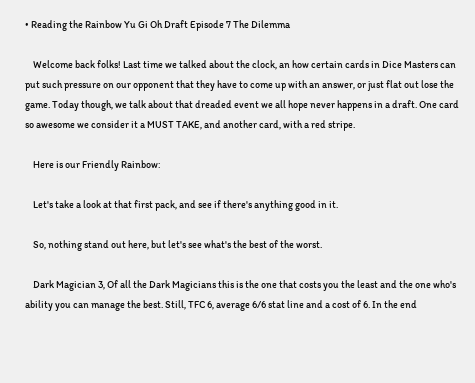• Reading the Rainbow Yu Gi Oh Draft Episode 7 The Dilemma

    Welcome back folks! Last time we talked about the clock, an how certain cards in Dice Masters can put such pressure on our opponent that they have to come up with an answer, or just flat out lose the game. Today though, we talk about that dreaded event we all hope never happens in a draft. One card so awesome we consider it a MUST TAKE, and another card, with a red stripe.

    Here is our Friendly Rainbow:

    Let's take a look at that first pack, and see if there's anything good in it.

    So, nothing stand out here, but let's see what's the best of the worst.

    Dark Magician 3, Of all the Dark Magicians this is the one that costs you the least and the one who's ability you can manage the best. Still, TFC 6, average 6/6 stat line and a cost of 6. In the end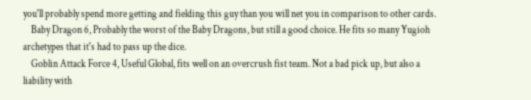you'll probably spend more getting and fielding this guy than you will net you in comparison to other cards.
    Baby Dragon 6, Probably the worst of the Baby Dragons, but still a good choice. He fits so many Yugioh archetypes that it's had to pass up the dice.
    Goblin Attack Force 4, Useful Global, fits well on an overcrush fist team. Not a bad pick up, but also a liability with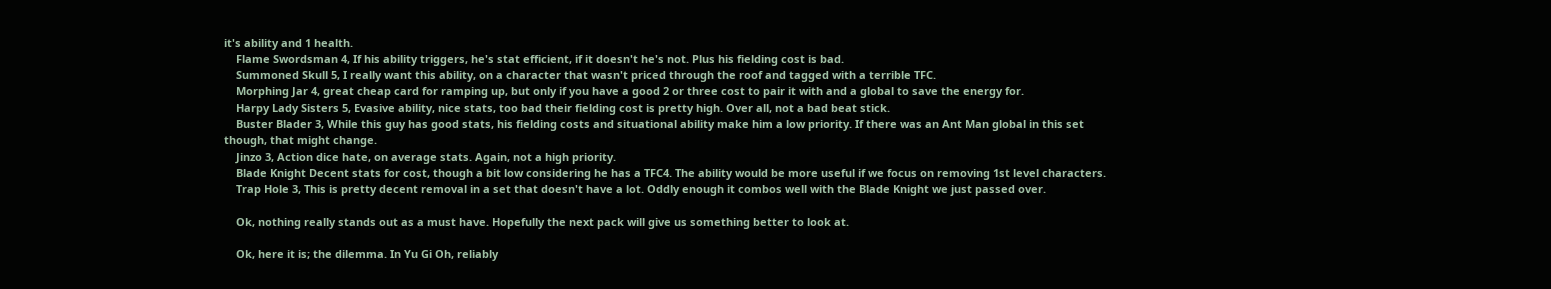it's ability and 1 health.
    Flame Swordsman 4, If his ability triggers, he's stat efficient, if it doesn't he's not. Plus his fielding cost is bad.
    Summoned Skull 5, I really want this ability, on a character that wasn't priced through the roof and tagged with a terrible TFC.
    Morphing Jar 4, great cheap card for ramping up, but only if you have a good 2 or three cost to pair it with and a global to save the energy for.
    Harpy Lady Sisters 5, Evasive ability, nice stats, too bad their fielding cost is pretty high. Over all, not a bad beat stick.
    Buster Blader 3, While this guy has good stats, his fielding costs and situational ability make him a low priority. If there was an Ant Man global in this set though, that might change.
    Jinzo 3, Action dice hate, on average stats. Again, not a high priority.
    Blade Knight Decent stats for cost, though a bit low considering he has a TFC4. The ability would be more useful if we focus on removing 1st level characters.
    Trap Hole 3, This is pretty decent removal in a set that doesn't have a lot. Oddly enough it combos well with the Blade Knight we just passed over.

    Ok, nothing really stands out as a must have. Hopefully the next pack will give us something better to look at.

    Ok, here it is; the dilemma. In Yu Gi Oh, reliably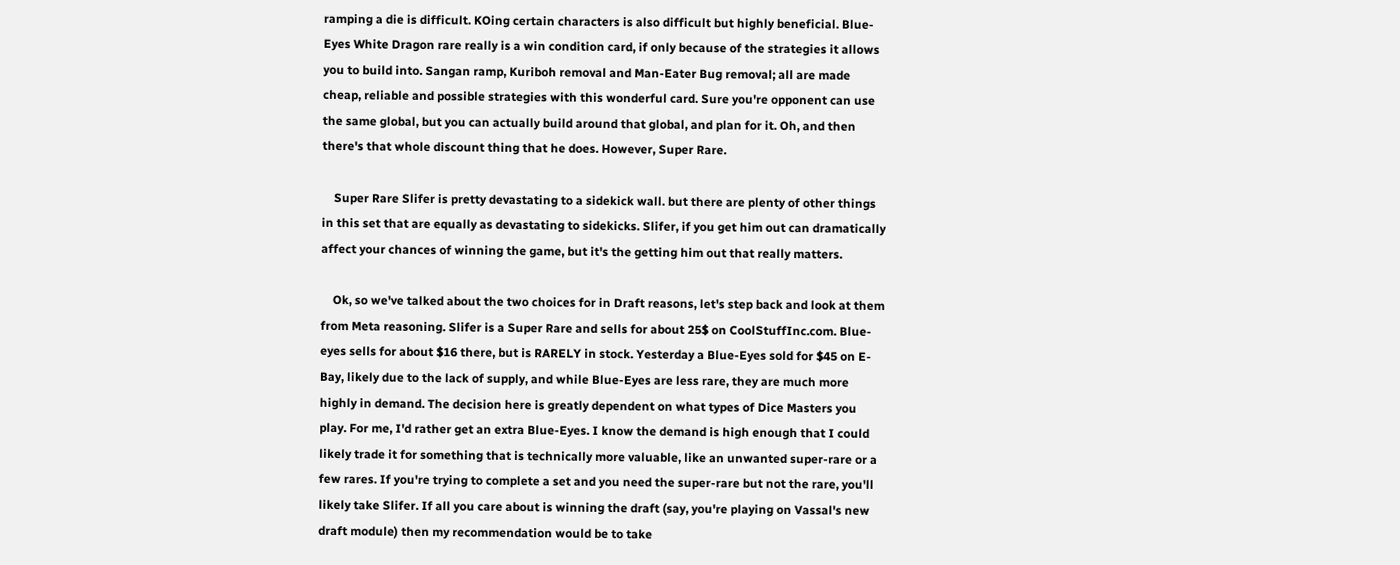ramping a die is difficult. KOing certain characters is also difficult but highly beneficial. Blue-Eyes White Dragon rare really is a win condition card, if only because of the strategies it allows you to build into. Sangan ramp, Kuriboh removal and Man-Eater Bug removal; all are made cheap, reliable and possible strategies with this wonderful card. Sure you're opponent can use the same global, but you can actually build around that global, and plan for it. Oh, and then there's that whole discount thing that he does. However, Super Rare.

    Super Rare Slifer is pretty devastating to a sidekick wall. but there are plenty of other things in this set that are equally as devastating to sidekicks. Slifer, if you get him out can dramatically affect your chances of winning the game, but it's the getting him out that really matters.

    Ok, so we've talked about the two choices for in Draft reasons, let's step back and look at them from Meta reasoning. Slifer is a Super Rare and sells for about 25$ on CoolStuffInc.com. Blue-eyes sells for about $16 there, but is RARELY in stock. Yesterday a Blue-Eyes sold for $45 on E-Bay, likely due to the lack of supply, and while Blue-Eyes are less rare, they are much more highly in demand. The decision here is greatly dependent on what types of Dice Masters you play. For me, I'd rather get an extra Blue-Eyes. I know the demand is high enough that I could likely trade it for something that is technically more valuable, like an unwanted super-rare or a few rares. If you're trying to complete a set and you need the super-rare but not the rare, you'll likely take Slifer. If all you care about is winning the draft (say, you're playing on Vassal's new draft module) then my recommendation would be to take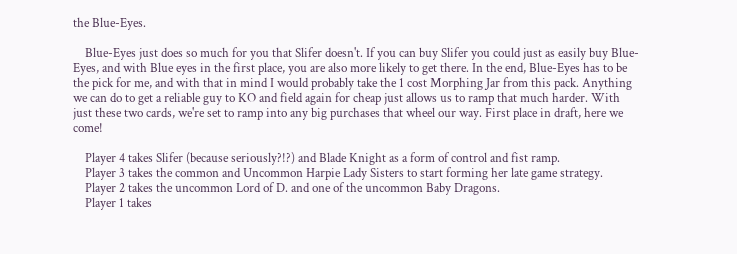the Blue-Eyes.

    Blue-Eyes just does so much for you that Slifer doesn't. If you can buy Slifer you could just as easily buy Blue-Eyes, and with Blue eyes in the first place, you are also more likely to get there. In the end, Blue-Eyes has to be the pick for me, and with that in mind I would probably take the 1 cost Morphing Jar from this pack. Anything we can do to get a reliable guy to KO and field again for cheap just allows us to ramp that much harder. With just these two cards, we're set to ramp into any big purchases that wheel our way. First place in draft, here we come!

    Player 4 takes Slifer (because seriously?!?) and Blade Knight as a form of control and fist ramp.
    Player 3 takes the common and Uncommon Harpie Lady Sisters to start forming her late game strategy.
    Player 2 takes the uncommon Lord of D. and one of the uncommon Baby Dragons.
    Player 1 takes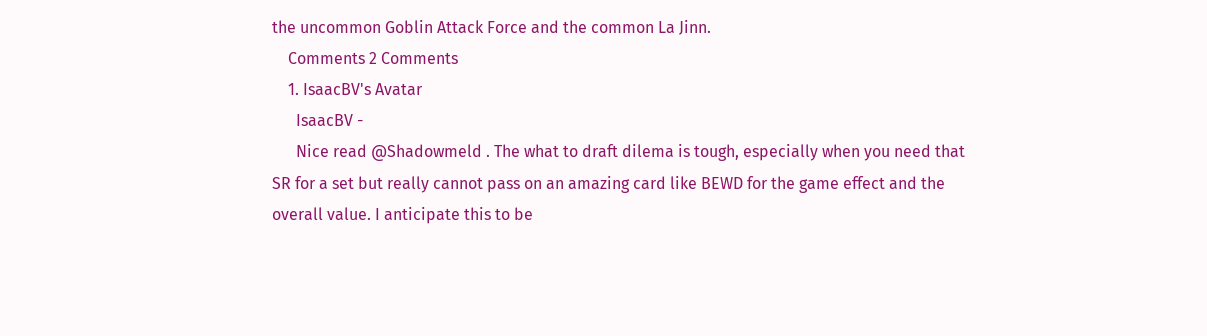the uncommon Goblin Attack Force and the common La Jinn.
    Comments 2 Comments
    1. IsaacBV's Avatar
      IsaacBV -
      Nice read @Shadowmeld . The what to draft dilema is tough, especially when you need that SR for a set but really cannot pass on an amazing card like BEWD for the game effect and the overall value. I anticipate this to be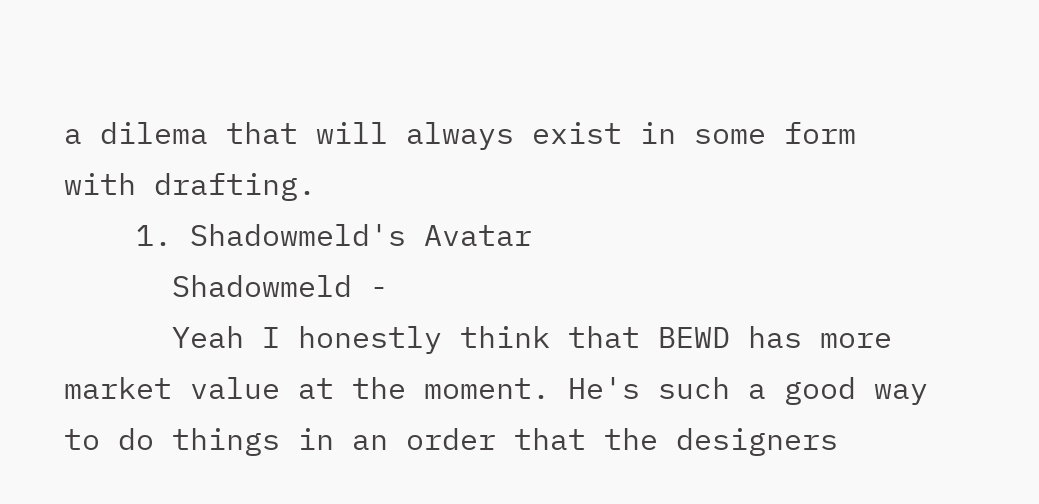a dilema that will always exist in some form with drafting.
    1. Shadowmeld's Avatar
      Shadowmeld -
      Yeah I honestly think that BEWD has more market value at the moment. He's such a good way to do things in an order that the designers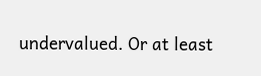undervalued. Or at least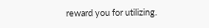reward you for utilizing.